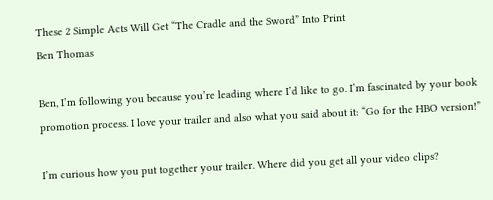These 2 Simple Acts Will Get “The Cradle and the Sword” Into Print
Ben Thomas

Ben, I’m following you because you’re leading where I’d like to go. I’m fascinated by your book promotion process. I love your trailer and also what you said about it: “Go for the HBO version!”

I’m curious how you put together your trailer. Where did you get all your video clips?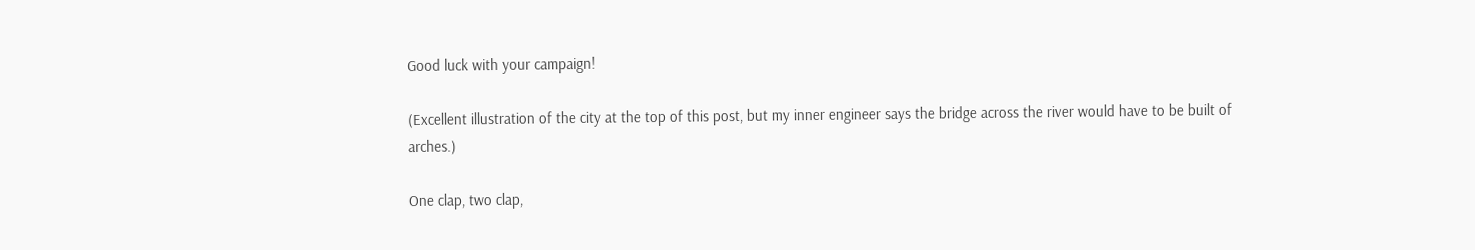Good luck with your campaign!

(Excellent illustration of the city at the top of this post, but my inner engineer says the bridge across the river would have to be built of arches.)

One clap, two clap,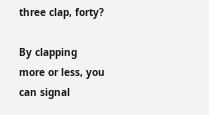three clap, forty?

By clapping more or less, you can signal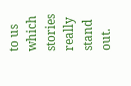to us which stories really stand out.